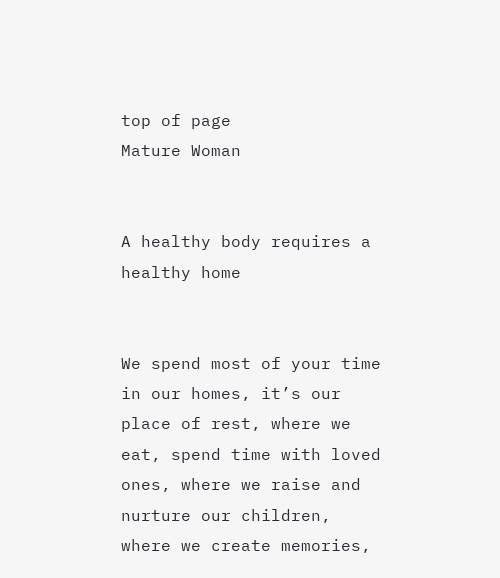top of page
Mature Woman


A healthy body requires a healthy home


We spend most of your time in our homes, it’s our place of rest, where we eat, spend time with loved ones, where we raise and nurture our children, where we create memories,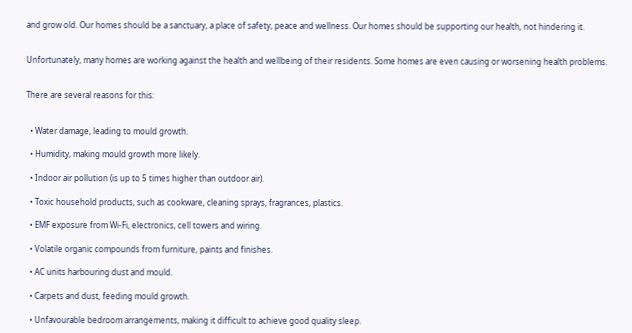and grow old. Our homes should be a sanctuary, a place of safety, peace and wellness. Our homes should be supporting our health, not hindering it.


Unfortunately, many homes are working against the health and wellbeing of their residents. Some homes are even causing or worsening health problems.


There are several reasons for this:


  • Water damage, leading to mould growth.

  • Humidity, making mould growth more likely.

  • Indoor air pollution (is up to 5 times higher than outdoor air).

  • Toxic household products, such as cookware, cleaning sprays, fragrances, plastics.

  • EMF exposure from Wi-Fi, electronics, cell towers and wiring.

  • Volatile organic compounds from furniture, paints and finishes.

  • AC units harbouring dust and mould.

  • Carpets and dust, feeding mould growth.

  • Unfavourable bedroom arrangements, making it difficult to achieve good quality sleep.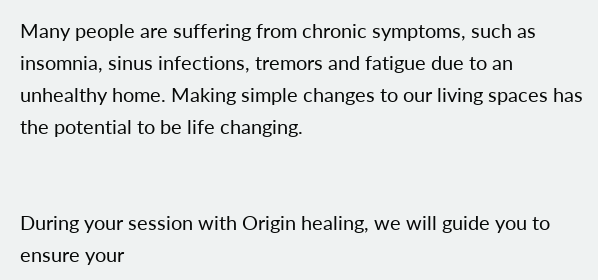Many people are suffering from chronic symptoms, such as insomnia, sinus infections, tremors and fatigue due to an unhealthy home. Making simple changes to our living spaces has the potential to be life changing.


During your session with Origin healing, we will guide you to ensure your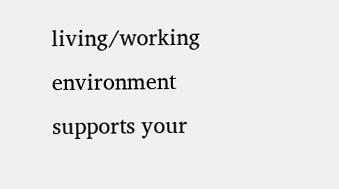living/working environment supports your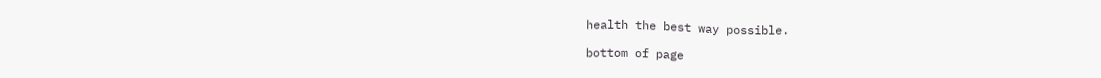health the best way possible.

bottom of page